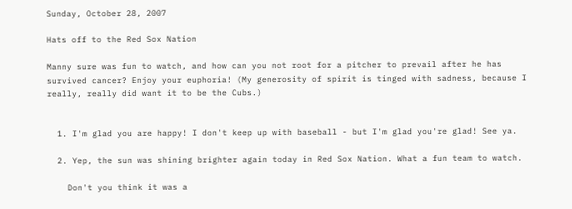Sunday, October 28, 2007

Hats off to the Red Sox Nation

Manny sure was fun to watch, and how can you not root for a pitcher to prevail after he has survived cancer? Enjoy your euphoria! (My generosity of spirit is tinged with sadness, because I really, really did want it to be the Cubs.)


  1. I'm glad you are happy! I don't keep up with baseball - but I'm glad you're glad! See ya.

  2. Yep, the sun was shining brighter again today in Red Sox Nation. What a fun team to watch.

    Don't you think it was a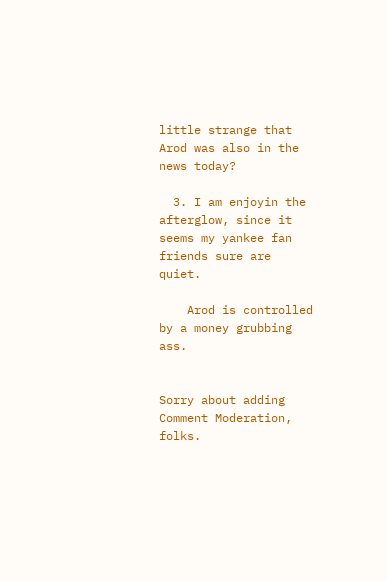little strange that Arod was also in the news today?

  3. I am enjoyin the afterglow, since it seems my yankee fan friends sure are quiet.

    Arod is controlled by a money grubbing ass.


Sorry about adding Comment Moderation, folks.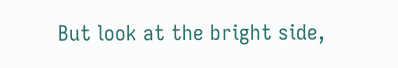But look at the bright side,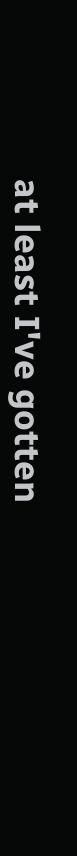at least I've gotten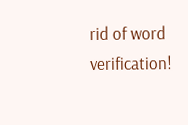rid of word verification!